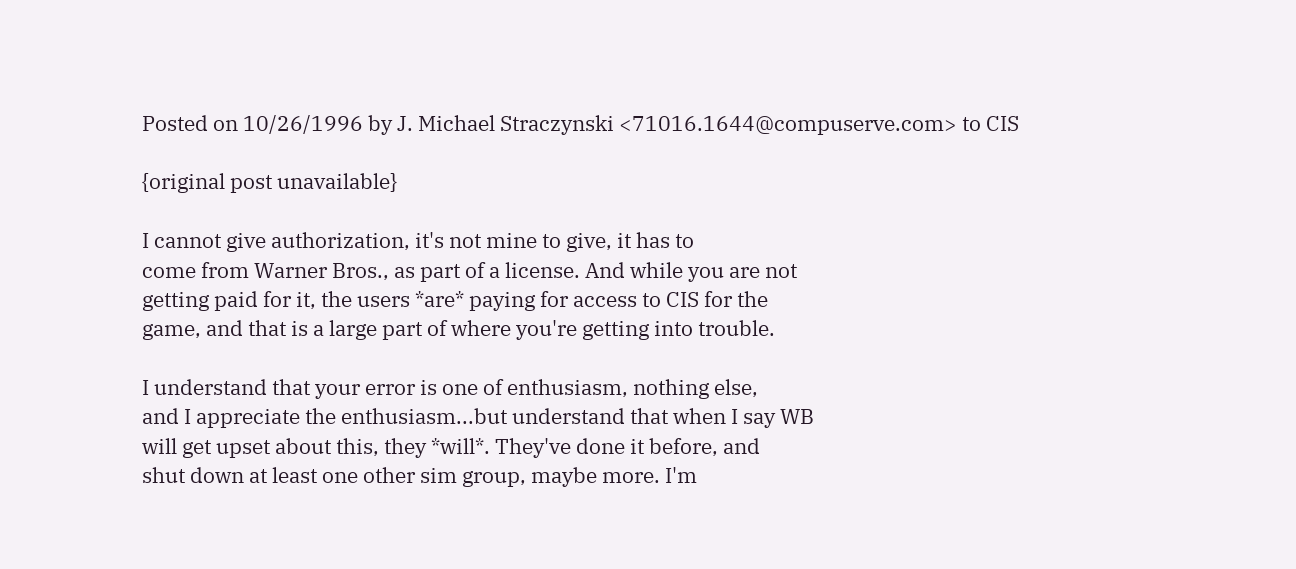Posted on 10/26/1996 by J. Michael Straczynski <71016.1644@compuserve.com> to CIS

{original post unavailable}

I cannot give authorization, it's not mine to give, it has to
come from Warner Bros., as part of a license. And while you are not
getting paid for it, the users *are* paying for access to CIS for the
game, and that is a large part of where you're getting into trouble.

I understand that your error is one of enthusiasm, nothing else,
and I appreciate the enthusiasm...but understand that when I say WB
will get upset about this, they *will*. They've done it before, and
shut down at least one other sim group, maybe more. I'm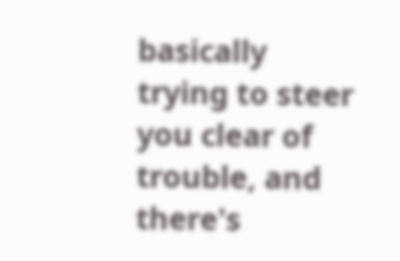basically
trying to steer you clear of trouble, and there's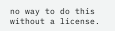no way to do this
without a license.